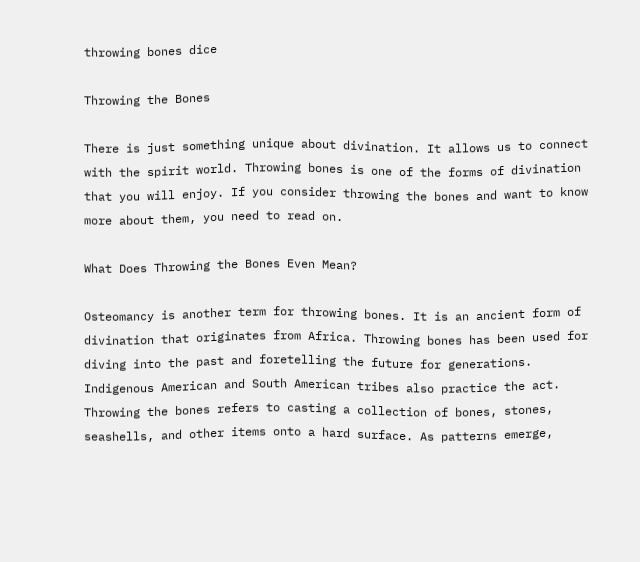throwing bones dice

Throwing the Bones

There is just something unique about divination. It allows us to connect with the spirit world. Throwing bones is one of the forms of divination that you will enjoy. If you consider throwing the bones and want to know more about them, you need to read on.

What Does Throwing the Bones Even Mean?

Osteomancy is another term for throwing bones. It is an ancient form of divination that originates from Africa. Throwing bones has been used for diving into the past and foretelling the future for generations. Indigenous American and South American tribes also practice the act. Throwing the bones refers to casting a collection of bones, stones, seashells, and other items onto a hard surface. As patterns emerge,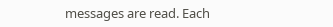messages are read. Each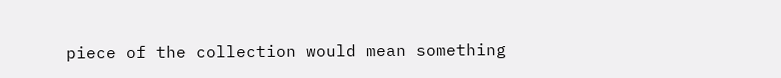piece of the collection would mean something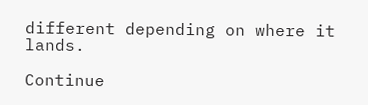different depending on where it lands.

Continue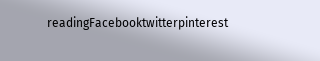readingFacebooktwitterpinterest